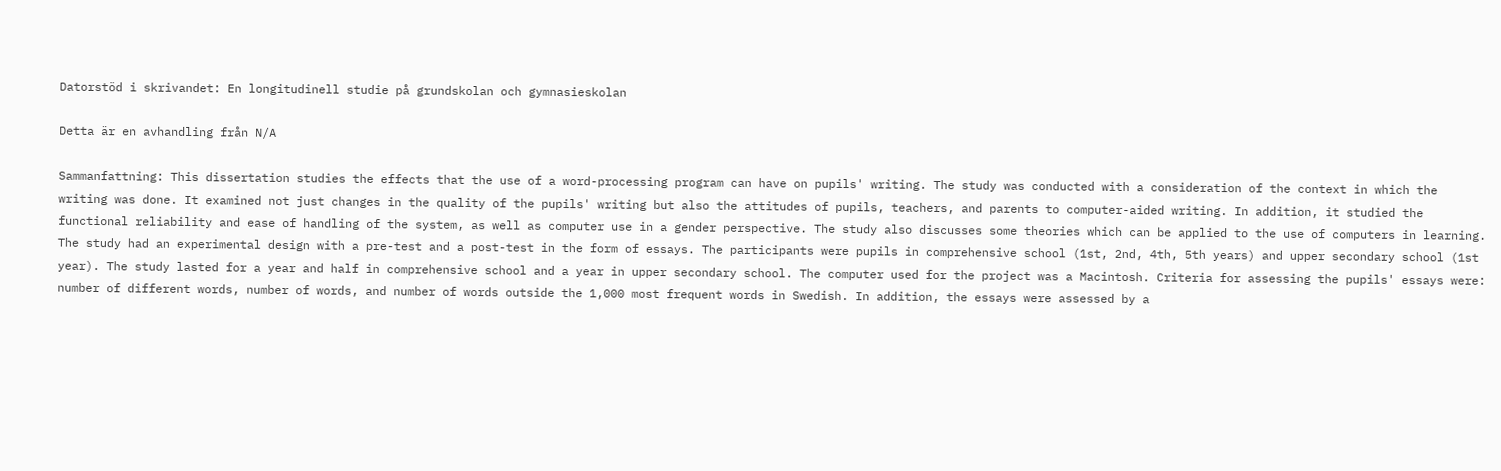Datorstöd i skrivandet: En longitudinell studie på grundskolan och gymnasieskolan

Detta är en avhandling från N/A

Sammanfattning: This dissertation studies the effects that the use of a word-processing program can have on pupils' writing. The study was conducted with a consideration of the context in which the writing was done. It examined not just changes in the quality of the pupils' writing but also the attitudes of pupils, teachers, and parents to computer-aided writing. In addition, it studied the functional reliability and ease of handling of the system, as well as computer use in a gender perspective. The study also discusses some theories which can be applied to the use of computers in learning. The study had an experimental design with a pre-test and a post-test in the form of essays. The participants were pupils in comprehensive school (1st, 2nd, 4th, 5th years) and upper secondary school (1st year). The study lasted for a year and half in comprehensive school and a year in upper secondary school. The computer used for the project was a Macintosh. Criteria for assessing the pupils' essays were: number of different words, number of words, and number of words outside the 1,000 most frequent words in Swedish. In addition, the essays were assessed by a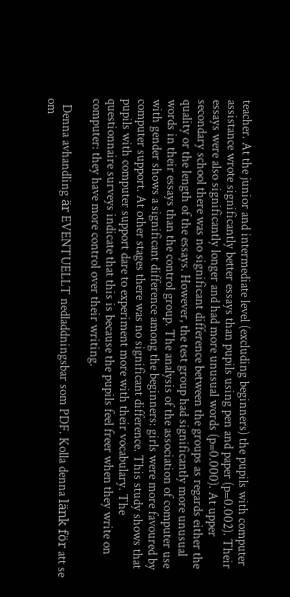teacher. At the junior and intermediate level (excluding beginners) the pupils with computer assistance wrote significantly better essays than pupils using pen and paper (p=0.002). Their essays were also significantly longer and had more unusual words (p=0.000). At upper secondary school there was no significant difference between the groups as regards either the quality or the length of the essays. However, the test group had significantly more unusual words in their essays than the control group. The analysis of the association of computer use with gender shows a significant difference among the beginners: girls were more favoured by computer support. At other stages there was no significant difference. This study shows that pupils with computer support dare to experiment more with their vocabulary. The questionnaire surveys indicate that this is because the pupils feel freer when they write on computer: they have more control over their writing.

  Denna avhandling är EVENTUELLT nedladdningsbar som PDF. Kolla denna länk för att se om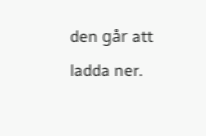den går att ladda ner.